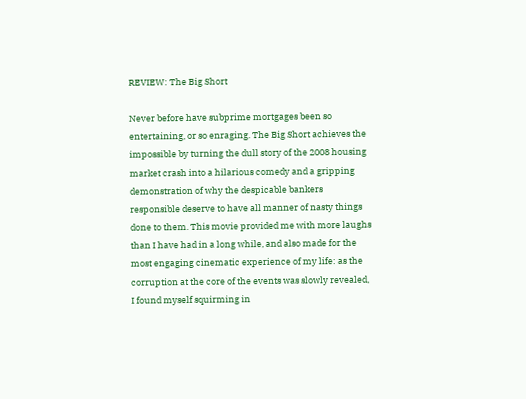REVIEW: The Big Short

Never before have subprime mortgages been so entertaining, or so enraging. The Big Short achieves the impossible by turning the dull story of the 2008 housing market crash into a hilarious comedy and a gripping demonstration of why the despicable bankers responsible deserve to have all manner of nasty things done to them. This movie provided me with more laughs than I have had in a long while, and also made for the most engaging cinematic experience of my life: as the corruption at the core of the events was slowly revealed, I found myself squirming in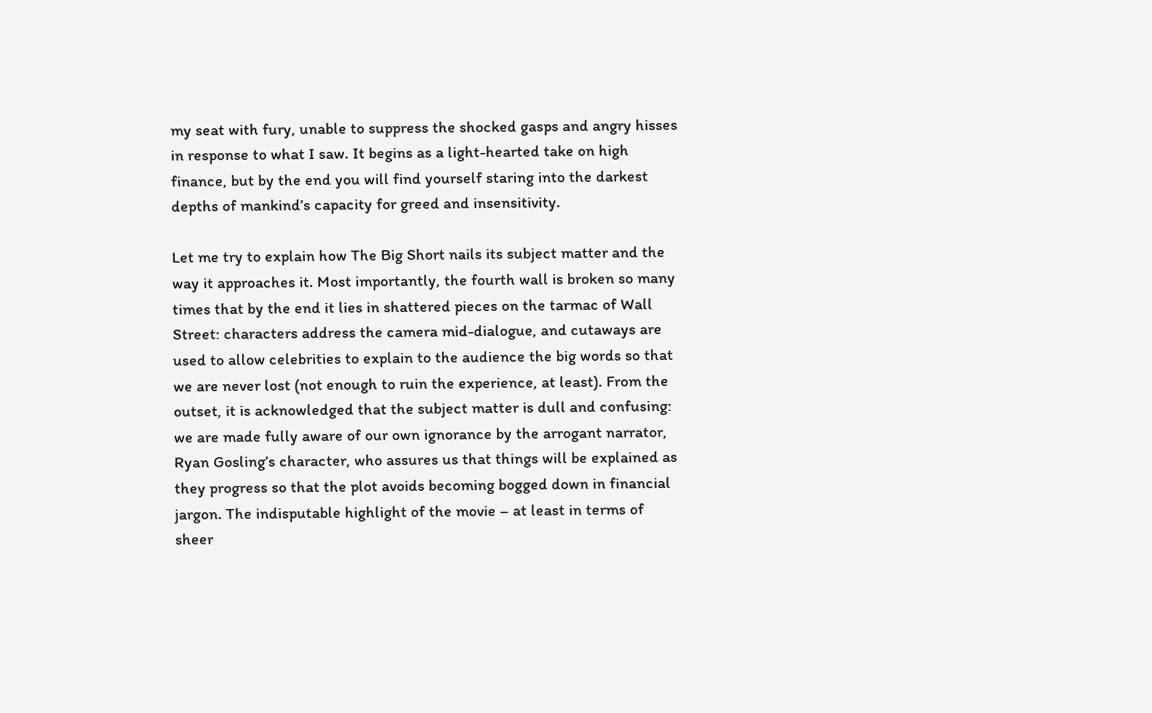my seat with fury, unable to suppress the shocked gasps and angry hisses in response to what I saw. It begins as a light-hearted take on high finance, but by the end you will find yourself staring into the darkest depths of mankind’s capacity for greed and insensitivity.

Let me try to explain how The Big Short nails its subject matter and the way it approaches it. Most importantly, the fourth wall is broken so many times that by the end it lies in shattered pieces on the tarmac of Wall Street: characters address the camera mid-dialogue, and cutaways are used to allow celebrities to explain to the audience the big words so that we are never lost (not enough to ruin the experience, at least). From the outset, it is acknowledged that the subject matter is dull and confusing: we are made fully aware of our own ignorance by the arrogant narrator, Ryan Gosling’s character, who assures us that things will be explained as they progress so that the plot avoids becoming bogged down in financial jargon. The indisputable highlight of the movie – at least in terms of sheer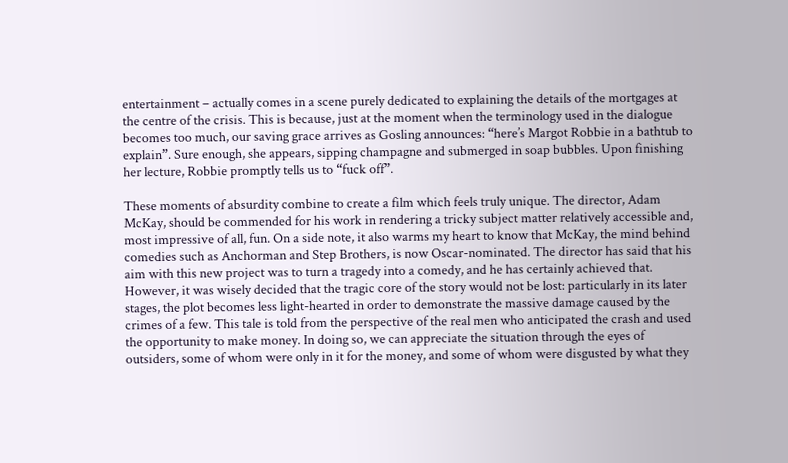entertainment – actually comes in a scene purely dedicated to explaining the details of the mortgages at the centre of the crisis. This is because, just at the moment when the terminology used in the dialogue becomes too much, our saving grace arrives as Gosling announces: “here’s Margot Robbie in a bathtub to explain”. Sure enough, she appears, sipping champagne and submerged in soap bubbles. Upon finishing her lecture, Robbie promptly tells us to “fuck off”.

These moments of absurdity combine to create a film which feels truly unique. The director, Adam McKay, should be commended for his work in rendering a tricky subject matter relatively accessible and, most impressive of all, fun. On a side note, it also warms my heart to know that McKay, the mind behind comedies such as Anchorman and Step Brothers, is now Oscar-nominated. The director has said that his aim with this new project was to turn a tragedy into a comedy, and he has certainly achieved that. However, it was wisely decided that the tragic core of the story would not be lost: particularly in its later stages, the plot becomes less light-hearted in order to demonstrate the massive damage caused by the crimes of a few. This tale is told from the perspective of the real men who anticipated the crash and used the opportunity to make money. In doing so, we can appreciate the situation through the eyes of outsiders, some of whom were only in it for the money, and some of whom were disgusted by what they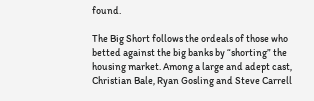found.

The Big Short follows the ordeals of those who betted against the big banks by “shorting” the housing market. Among a large and adept cast, Christian Bale, Ryan Gosling and Steve Carrell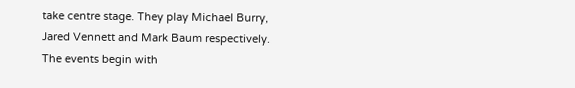take centre stage. They play Michael Burry, Jared Vennett and Mark Baum respectively. The events begin with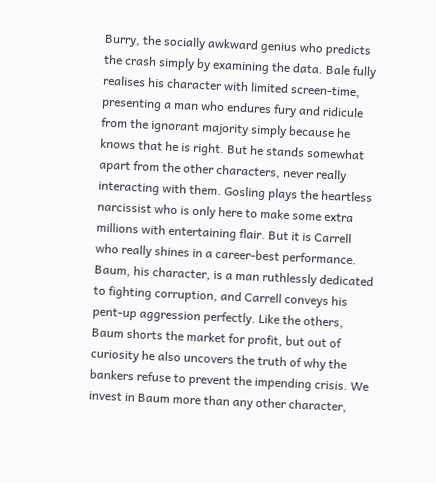Burry, the socially awkward genius who predicts the crash simply by examining the data. Bale fully realises his character with limited screen-time, presenting a man who endures fury and ridicule from the ignorant majority simply because he knows that he is right. But he stands somewhat apart from the other characters, never really interacting with them. Gosling plays the heartless narcissist who is only here to make some extra millions with entertaining flair. But it is Carrell who really shines in a career-best performance. Baum, his character, is a man ruthlessly dedicated to fighting corruption, and Carrell conveys his pent-up aggression perfectly. Like the others, Baum shorts the market for profit, but out of curiosity he also uncovers the truth of why the bankers refuse to prevent the impending crisis. We invest in Baum more than any other character,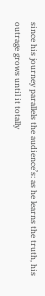since his journey parallels the audience’s: as he learns the truth, his outrage grows until it totally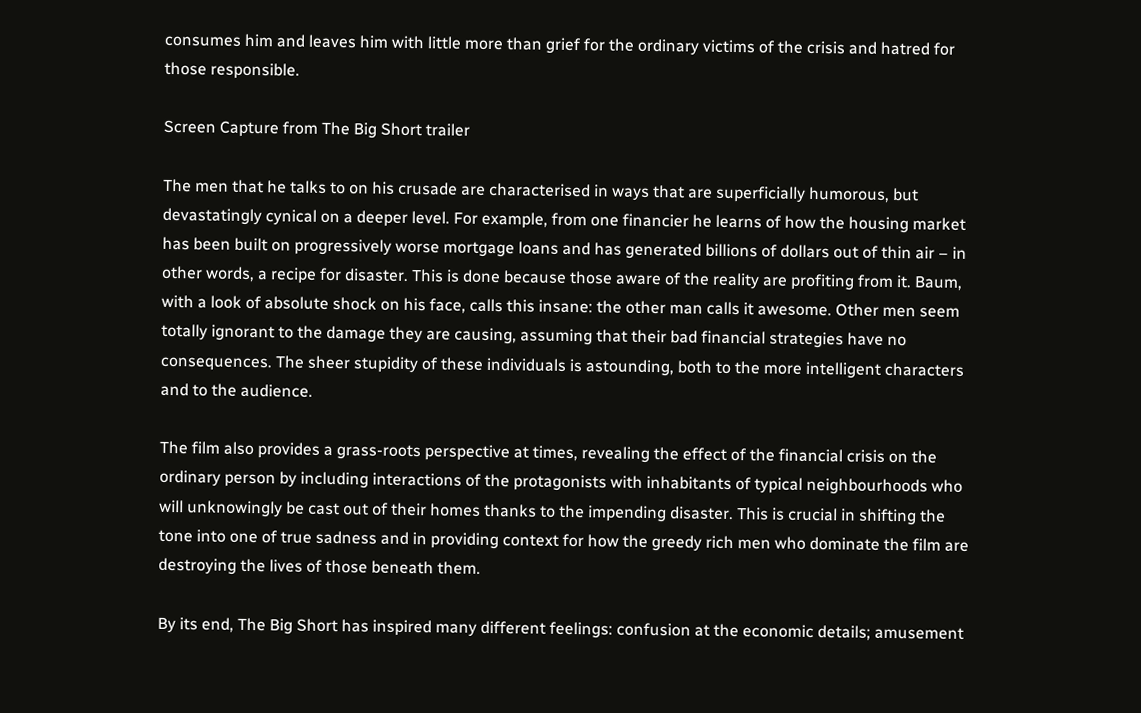consumes him and leaves him with little more than grief for the ordinary victims of the crisis and hatred for those responsible.

Screen Capture from The Big Short trailer

The men that he talks to on his crusade are characterised in ways that are superficially humorous, but devastatingly cynical on a deeper level. For example, from one financier he learns of how the housing market has been built on progressively worse mortgage loans and has generated billions of dollars out of thin air – in other words, a recipe for disaster. This is done because those aware of the reality are profiting from it. Baum, with a look of absolute shock on his face, calls this insane: the other man calls it awesome. Other men seem totally ignorant to the damage they are causing, assuming that their bad financial strategies have no consequences. The sheer stupidity of these individuals is astounding, both to the more intelligent characters and to the audience.

The film also provides a grass-roots perspective at times, revealing the effect of the financial crisis on the ordinary person by including interactions of the protagonists with inhabitants of typical neighbourhoods who will unknowingly be cast out of their homes thanks to the impending disaster. This is crucial in shifting the tone into one of true sadness and in providing context for how the greedy rich men who dominate the film are destroying the lives of those beneath them.

By its end, The Big Short has inspired many different feelings: confusion at the economic details; amusement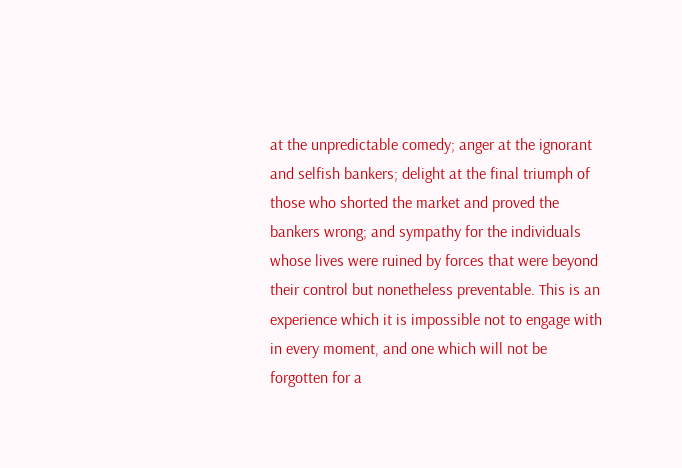at the unpredictable comedy; anger at the ignorant and selfish bankers; delight at the final triumph of those who shorted the market and proved the bankers wrong; and sympathy for the individuals whose lives were ruined by forces that were beyond their control but nonetheless preventable. This is an experience which it is impossible not to engage with in every moment, and one which will not be forgotten for a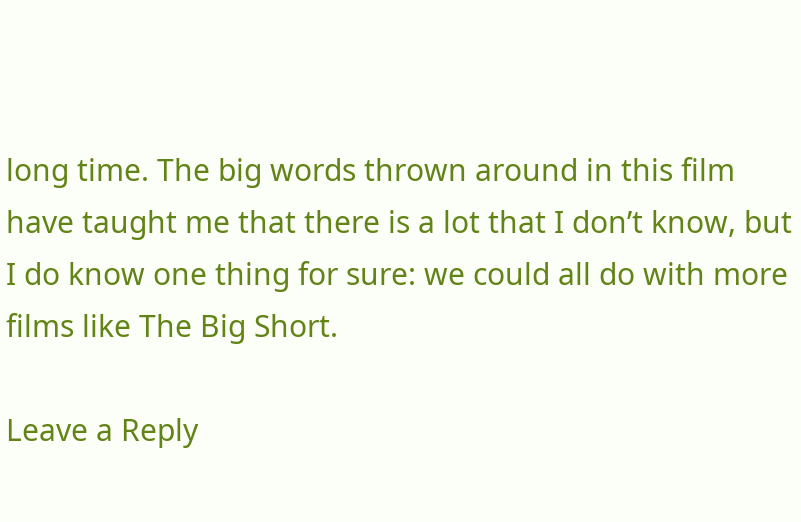long time. The big words thrown around in this film have taught me that there is a lot that I don’t know, but I do know one thing for sure: we could all do with more films like The Big Short.

Leave a Reply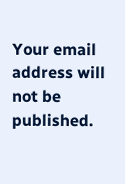Your email address will not be published.